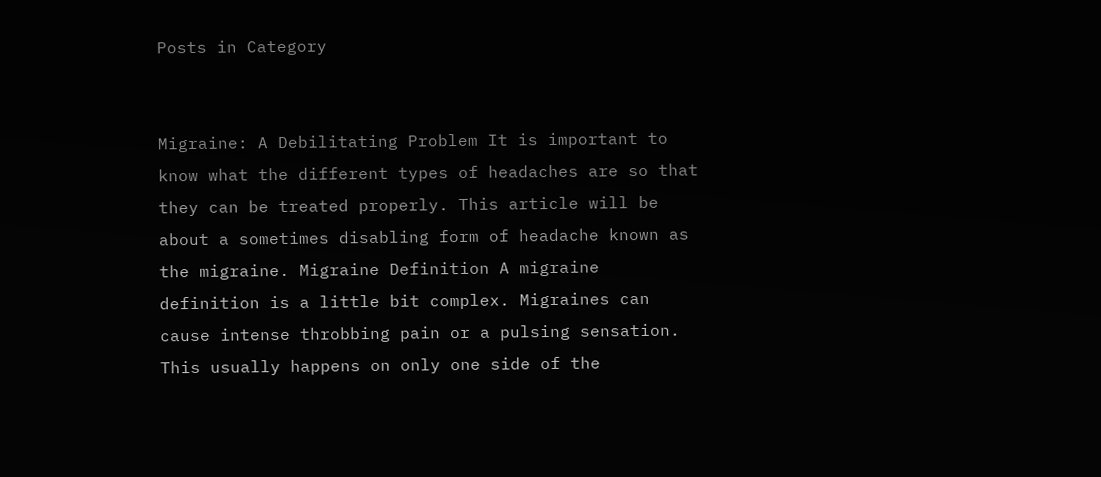Posts in Category


Migraine: A Debilitating Problem It is important to know what the different types of headaches are so that they can be treated properly. This article will be about a sometimes disabling form of headache known as the migraine. Migraine Definition A migraine definition is a little bit complex. Migraines can cause intense throbbing pain or a pulsing sensation. This usually happens on only one side of the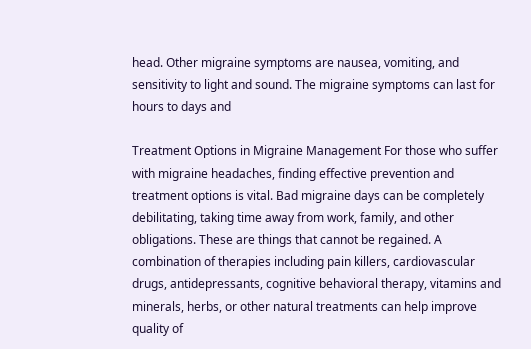head. Other migraine symptoms are nausea, vomiting, and sensitivity to light and sound. The migraine symptoms can last for hours to days and

Treatment Options in Migraine Management For those who suffer with migraine headaches, finding effective prevention and treatment options is vital. Bad migraine days can be completely debilitating, taking time away from work, family, and other obligations. These are things that cannot be regained. A combination of therapies including pain killers, cardiovascular drugs, antidepressants, cognitive behavioral therapy, vitamins and minerals, herbs, or other natural treatments can help improve quality of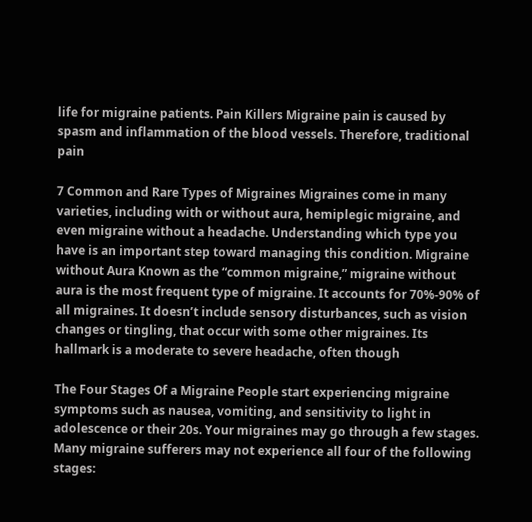life for migraine patients. Pain Killers Migraine pain is caused by spasm and inflammation of the blood vessels. Therefore, traditional pain

7 Common and Rare Types of Migraines Migraines come in many varieties, including with or without aura, hemiplegic migraine, and even migraine without a headache. Understanding which type you have is an important step toward managing this condition. Migraine without Aura Known as the “common migraine,” migraine without aura is the most frequent type of migraine. It accounts for 70%-90% of all migraines. It doesn’t include sensory disturbances, such as vision changes or tingling, that occur with some other migraines. Its hallmark is a moderate to severe headache, often though

The Four Stages Of a Migraine People start experiencing migraine symptoms such as nausea, vomiting, and sensitivity to light in adolescence or their 20s. Your migraines may go through a few stages. Many migraine sufferers may not experience all four of the following stages: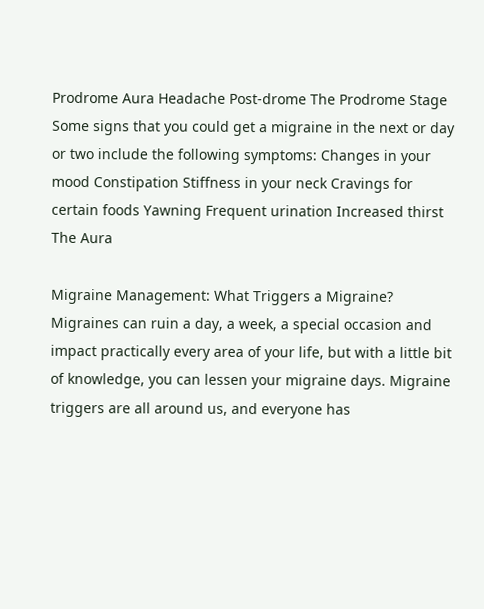Prodrome Aura Headache Post-drome The Prodrome Stage Some signs that you could get a migraine in the next or day or two include the following symptoms: Changes in your mood Constipation Stiffness in your neck Cravings for certain foods Yawning Frequent urination Increased thirst The Aura

Migraine Management: What Triggers a Migraine? Migraines can ruin a day, a week, a special occasion and impact practically every area of your life, but with a little bit of knowledge, you can lessen your migraine days. Migraine triggers are all around us, and everyone has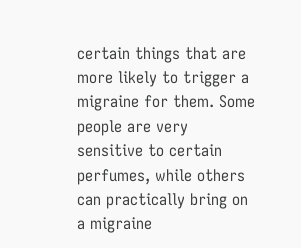certain things that are more likely to trigger a migraine for them. Some people are very sensitive to certain perfumes, while others can practically bring on a migraine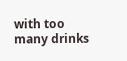with too many drinks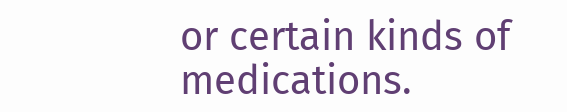or certain kinds of medications.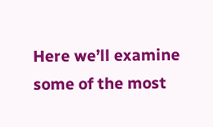Here we’ll examine some of the most